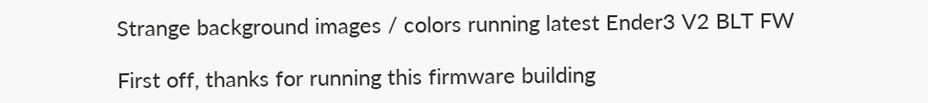Strange background images / colors running latest Ender3 V2 BLT FW

First off, thanks for running this firmware building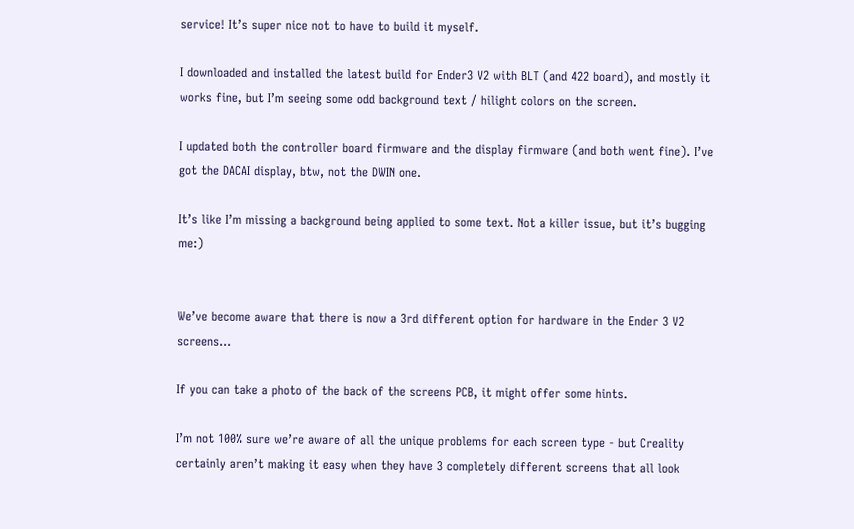service! It’s super nice not to have to build it myself.

I downloaded and installed the latest build for Ender3 V2 with BLT (and 422 board), and mostly it works fine, but I’m seeing some odd background text / hilight colors on the screen.

I updated both the controller board firmware and the display firmware (and both went fine). I’ve got the DACAI display, btw, not the DWIN one.

It’s like I’m missing a background being applied to some text. Not a killer issue, but it’s bugging me:)


We’ve become aware that there is now a 3rd different option for hardware in the Ender 3 V2 screens…

If you can take a photo of the back of the screens PCB, it might offer some hints.

I’m not 100% sure we’re aware of all the unique problems for each screen type - but Creality certainly aren’t making it easy when they have 3 completely different screens that all look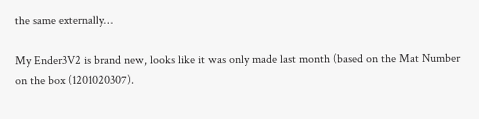the same externally…

My Ender3V2 is brand new, looks like it was only made last month (based on the Mat Number on the box (1201020307).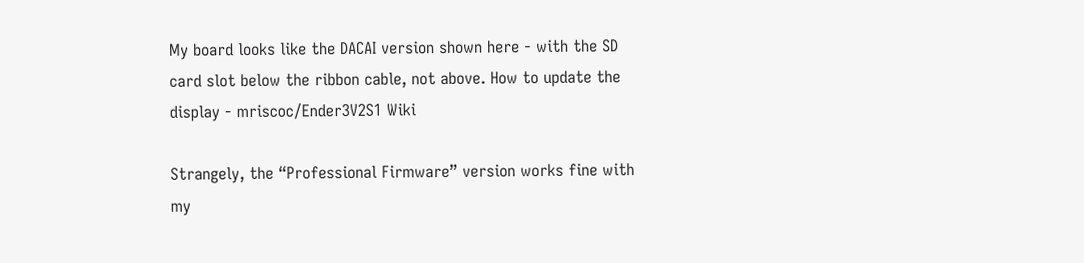My board looks like the DACAI version shown here - with the SD card slot below the ribbon cable, not above. How to update the display - mriscoc/Ender3V2S1 Wiki

Strangely, the “Professional Firmware” version works fine with my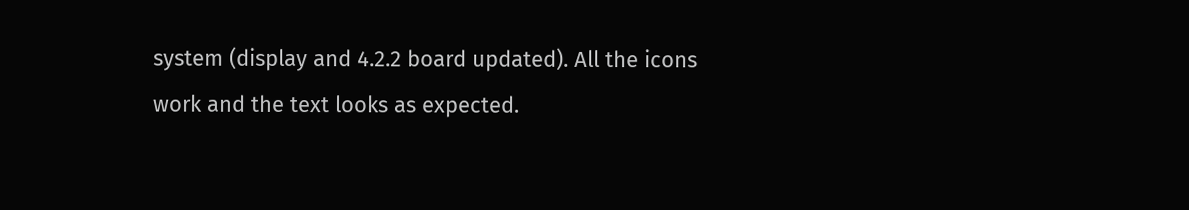system (display and 4.2.2 board updated). All the icons work and the text looks as expected.